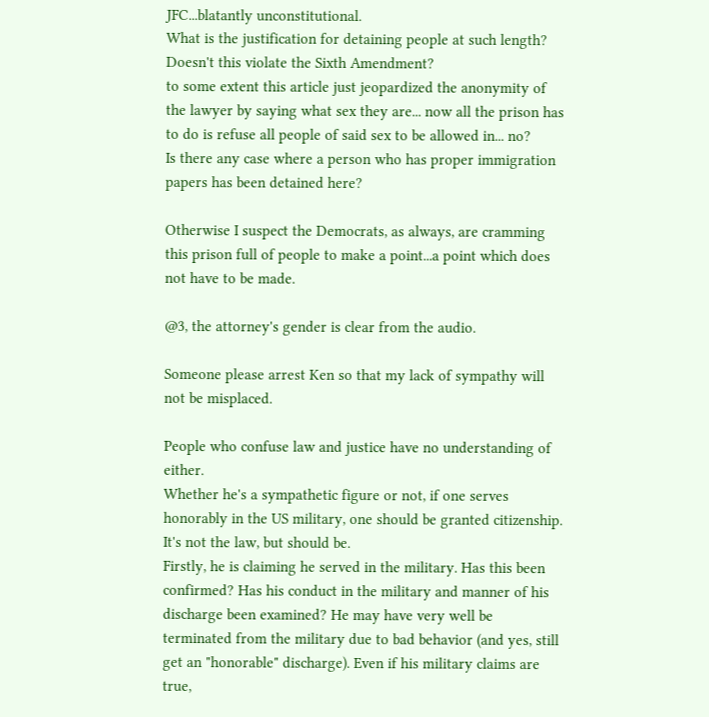JFC...blatantly unconstitutional.
What is the justification for detaining people at such length? Doesn't this violate the Sixth Amendment?
to some extent this article just jeopardized the anonymity of the lawyer by saying what sex they are... now all the prison has to do is refuse all people of said sex to be allowed in... no?
Is there any case where a person who has proper immigration papers has been detained here?

Otherwise I suspect the Democrats, as always, are cramming this prison full of people to make a point...a point which does not have to be made.

@3, the attorney's gender is clear from the audio.

Someone please arrest Ken so that my lack of sympathy will not be misplaced.

People who confuse law and justice have no understanding of either.
Whether he's a sympathetic figure or not, if one serves honorably in the US military, one should be granted citizenship. It's not the law, but should be.
Firstly, he is claiming he served in the military. Has this been confirmed? Has his conduct in the military and manner of his discharge been examined? He may have very well be terminated from the military due to bad behavior (and yes, still get an "honorable" discharge). Even if his military claims are true,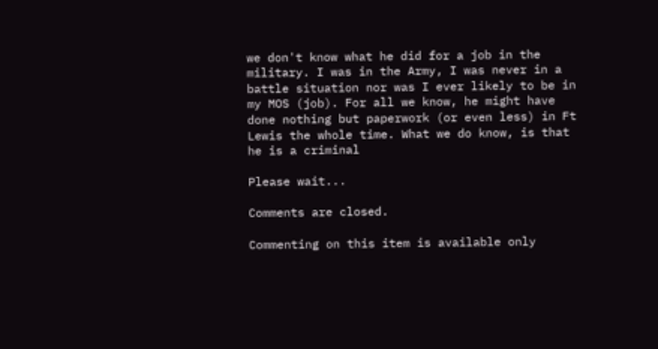we don't know what he did for a job in the military. I was in the Army, I was never in a battle situation nor was I ever likely to be in my MOS (job). For all we know, he might have done nothing but paperwork (or even less) in Ft Lewis the whole time. What we do know, is that he is a criminal

Please wait...

Comments are closed.

Commenting on this item is available only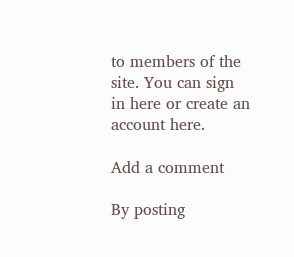to members of the site. You can sign in here or create an account here.

Add a comment

By posting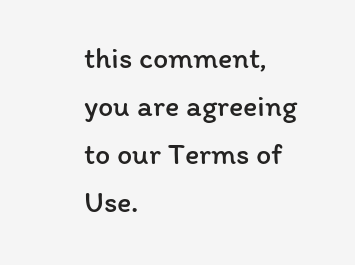this comment, you are agreeing to our Terms of Use.